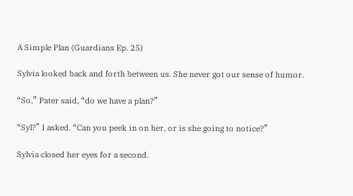A Simple Plan (Guardians Ep. 25)

Sylvia looked back and forth between us. She never got our sense of humor.

“So,” Pater said, “do we have a plan?”

“Syl?” I asked. “Can you peek in on her, or is she going to notice?”

Sylvia closed her eyes for a second.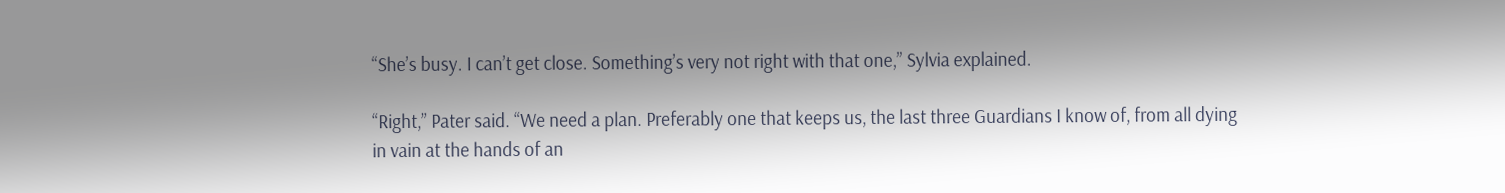“She’s busy. I can’t get close. Something’s very not right with that one,” Sylvia explained.

“Right,” Pater said. “We need a plan. Preferably one that keeps us, the last three Guardians I know of, from all dying in vain at the hands of an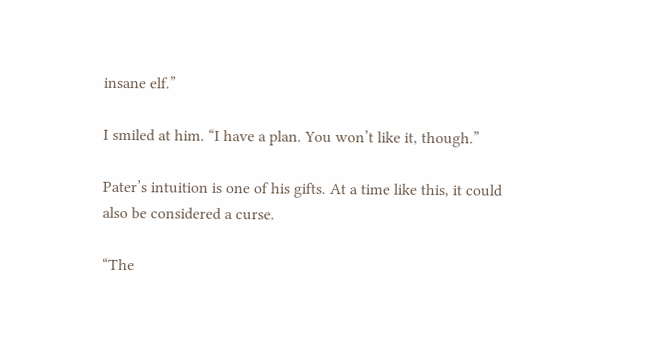insane elf.”

I smiled at him. “I have a plan. You won’t like it, though.”

Pater’s intuition is one of his gifts. At a time like this, it could also be considered a curse.

“The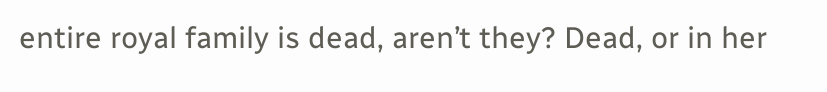entire royal family is dead, aren’t they? Dead, or in her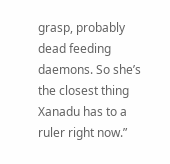grasp, probably dead feeding daemons. So she’s the closest thing Xanadu has to a ruler right now.”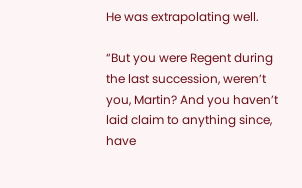He was extrapolating well.

“But you were Regent during the last succession, weren’t you, Martin? And you haven’t laid claim to anything since, have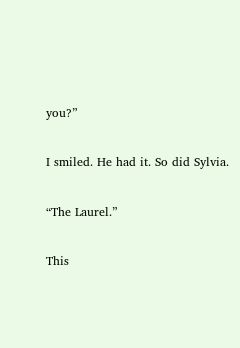you?”

I smiled. He had it. So did Sylvia.

“The Laurel.”

This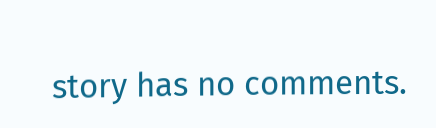story has no comments.